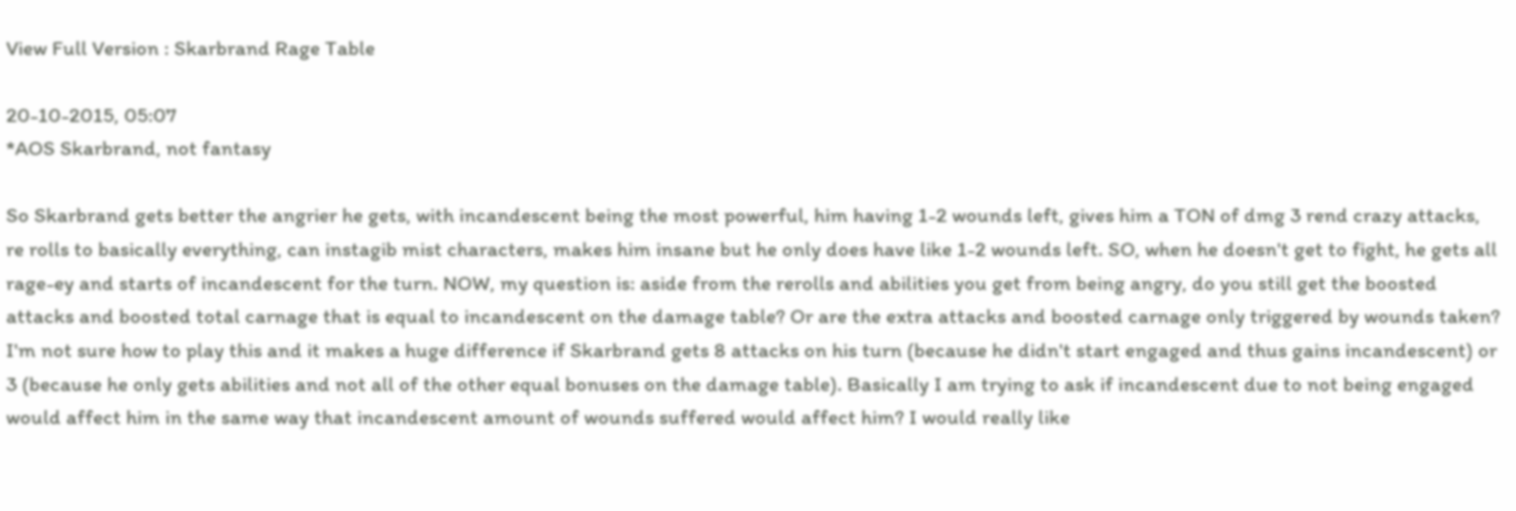View Full Version : Skarbrand Rage Table

20-10-2015, 05:07
*AOS Skarbrand, not fantasy

So Skarbrand gets better the angrier he gets, with incandescent being the most powerful, him having 1-2 wounds left, gives him a TON of dmg 3 rend crazy attacks, re rolls to basically everything, can instagib mist characters, makes him insane but he only does have like 1-2 wounds left. SO, when he doesn't get to fight, he gets all rage-ey and starts of incandescent for the turn. NOW, my question is: aside from the rerolls and abilities you get from being angry, do you still get the boosted attacks and boosted total carnage that is equal to incandescent on the damage table? Or are the extra attacks and boosted carnage only triggered by wounds taken? I'm not sure how to play this and it makes a huge difference if Skarbrand gets 8 attacks on his turn (because he didn't start engaged and thus gains incandescent) or 3 (because he only gets abilities and not all of the other equal bonuses on the damage table). Basically I am trying to ask if incandescent due to not being engaged would affect him in the same way that incandescent amount of wounds suffered would affect him? I would really like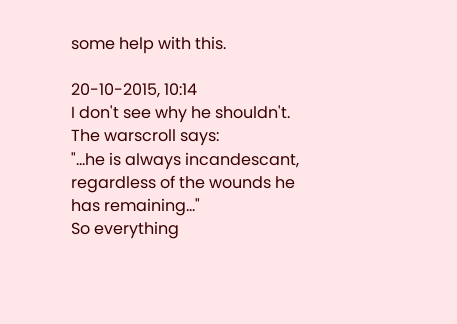some help with this.

20-10-2015, 10:14
I don't see why he shouldn't.
The warscroll says:
"...he is always incandescant, regardless of the wounds he has remaining..."
So everything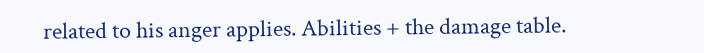related to his anger applies. Abilities + the damage table.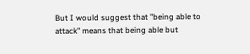But I would suggest that "being able to attack" means that being able but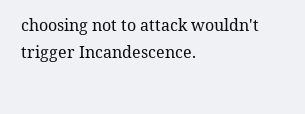choosing not to attack wouldn't trigger Incandescence.